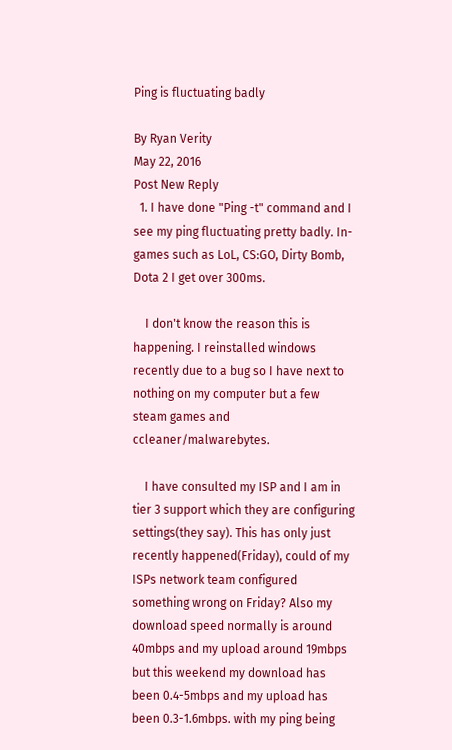Ping is fluctuating badly

By Ryan Verity
May 22, 2016
Post New Reply
  1. I have done "Ping -t" command and I see my ping fluctuating pretty badly. In-games such as LoL, CS:GO, Dirty Bomb, Dota 2 I get over 300ms.

    I don't know the reason this is happening. I reinstalled windows recently due to a bug so I have next to nothing on my computer but a few steam games and ccleaner/malwarebytes.

    I have consulted my ISP and I am in tier 3 support which they are configuring settings(they say). This has only just recently happened(Friday), could of my ISPs network team configured something wrong on Friday? Also my download speed normally is around 40mbps and my upload around 19mbps but this weekend my download has been 0.4-5mbps and my upload has been 0.3-1.6mbps. with my ping being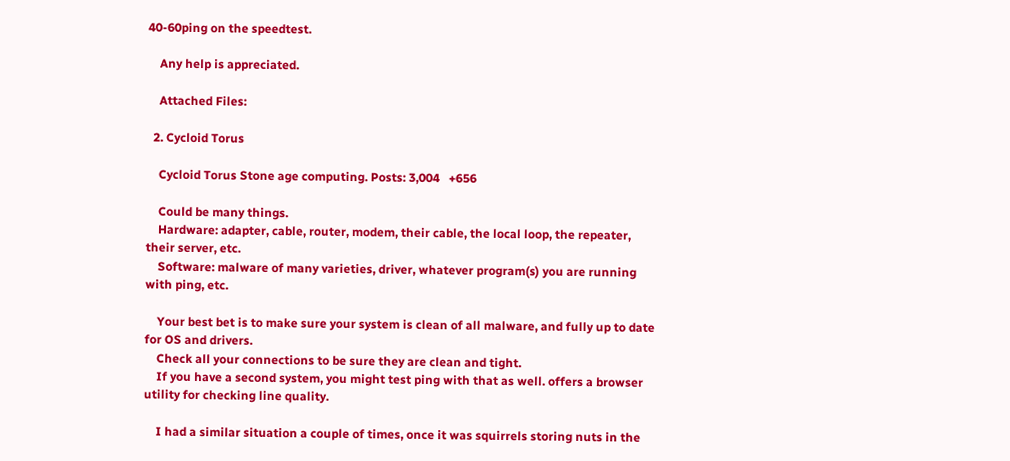40-60ping on the speedtest.

    Any help is appreciated.

    Attached Files:

  2. Cycloid Torus

    Cycloid Torus Stone age computing. Posts: 3,004   +656

    Could be many things.
    Hardware: adapter, cable, router, modem, their cable, the local loop, the repeater, their server, etc.
    Software: malware of many varieties, driver, whatever program(s) you are running with ping, etc.

    Your best bet is to make sure your system is clean of all malware, and fully up to date for OS and drivers.
    Check all your connections to be sure they are clean and tight.
    If you have a second system, you might test ping with that as well. offers a browser utility for checking line quality.

    I had a similar situation a couple of times, once it was squirrels storing nuts in the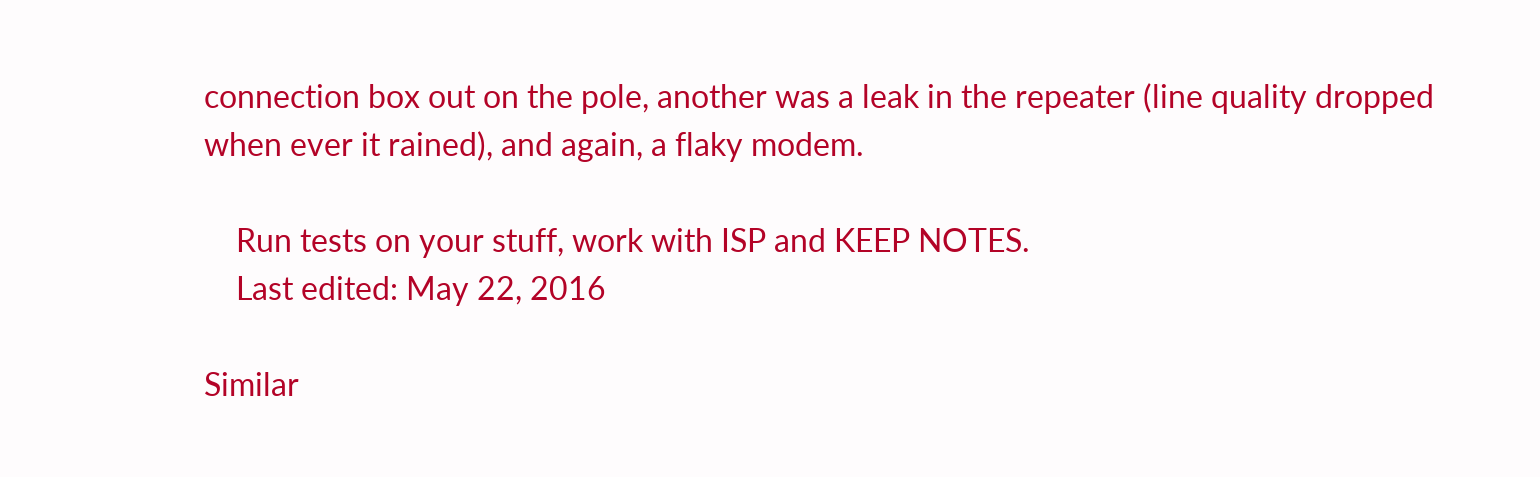connection box out on the pole, another was a leak in the repeater (line quality dropped when ever it rained), and again, a flaky modem.

    Run tests on your stuff, work with ISP and KEEP NOTES.
    Last edited: May 22, 2016

Similar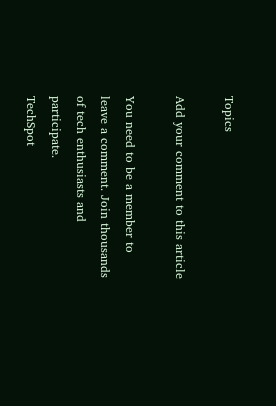Topics

Add your comment to this article

You need to be a member to leave a comment. Join thousands of tech enthusiasts and participate.
TechSpot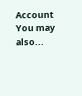Account You may also...